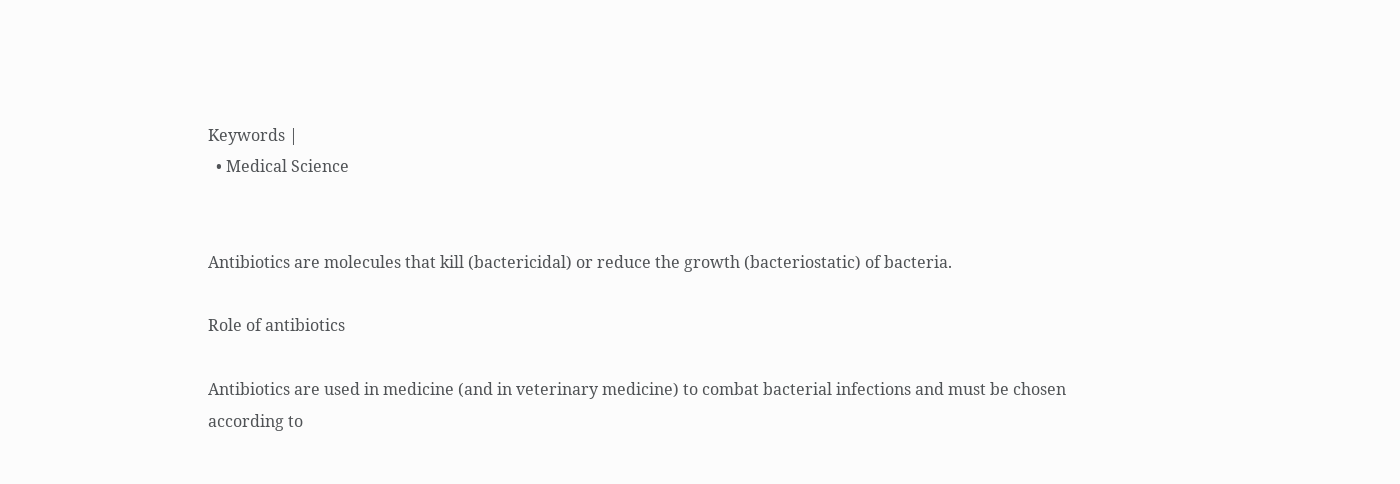Keywords |
  • Medical Science


Antibiotics are molecules that kill (bactericidal) or reduce the growth (bacteriostatic) of bacteria.

Role of antibiotics

Antibiotics are used in medicine (and in veterinary medicine) to combat bacterial infections and must be chosen according to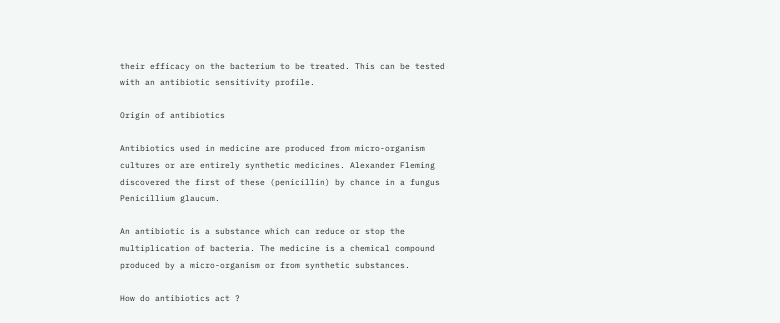their efficacy on the bacterium to be treated. This can be tested with an antibiotic sensitivity profile.

Origin of antibiotics

Antibiotics used in medicine are produced from micro-organism cultures or are entirely synthetic medicines. Alexander Fleming discovered the first of these (penicillin) by chance in a fungus Penicillium glaucum.

An antibiotic is a substance which can reduce or stop the multiplication of bacteria. The medicine is a chemical compound produced by a micro-organism or from synthetic substances.

How do antibiotics act ?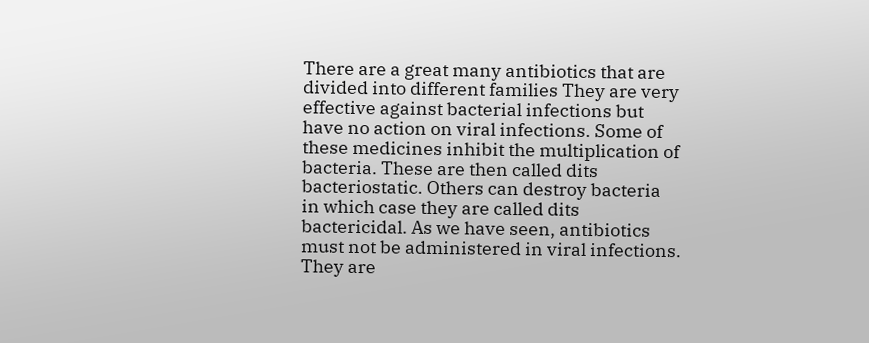There are a great many antibiotics that are divided into different families They are very effective against bacterial infections but have no action on viral infections. Some of these medicines inhibit the multiplication of bacteria. These are then called dits bacteriostatic. Others can destroy bacteria in which case they are called dits bactericidal. As we have seen, antibiotics must not be administered in viral infections. They are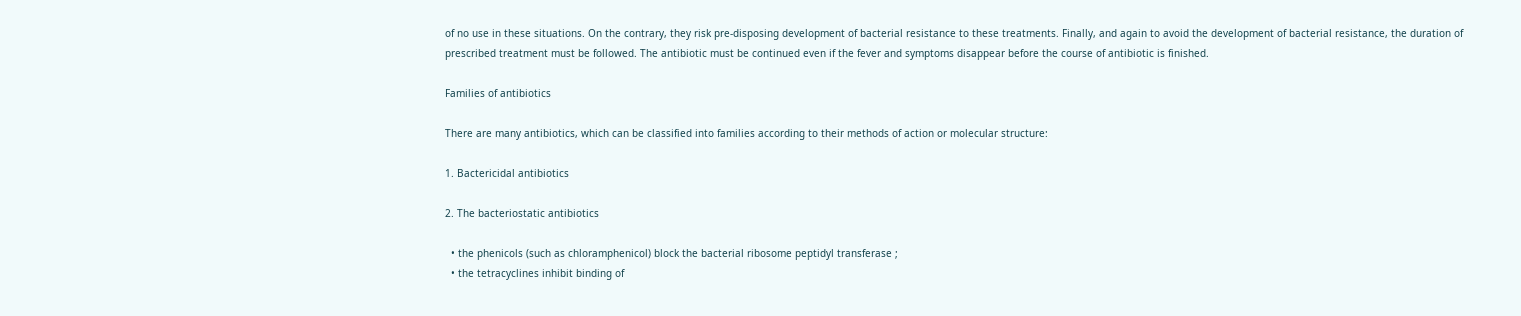of no use in these situations. On the contrary, they risk pre-disposing development of bacterial resistance to these treatments. Finally, and again to avoid the development of bacterial resistance, the duration of prescribed treatment must be followed. The antibiotic must be continued even if the fever and symptoms disappear before the course of antibiotic is finished.

Families of antibiotics

There are many antibiotics, which can be classified into families according to their methods of action or molecular structure:

1. Bactericidal antibiotics

2. The bacteriostatic antibiotics

  • the phenicols (such as chloramphenicol) block the bacterial ribosome peptidyl transferase ;
  • the tetracyclines inhibit binding of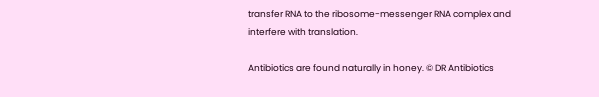transfer RNA to the ribosome-messenger RNA complex and interfere with translation.

Antibiotics are found naturally in honey. © DR Antibiotics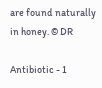are found naturally in honey. © DR

Antibiotic - 1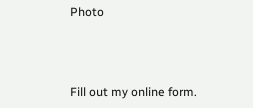Photo



Fill out my online form.